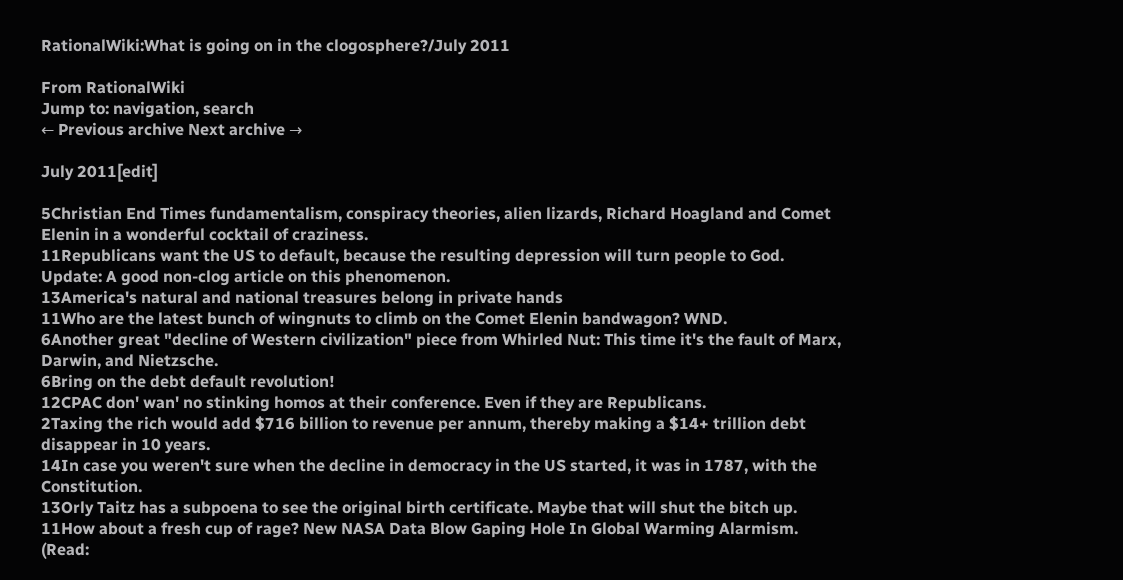RationalWiki:What is going on in the clogosphere?/July 2011

From RationalWiki
Jump to: navigation, search
← Previous archive Next archive →

July 2011[edit]

5Christian End Times fundamentalism, conspiracy theories, alien lizards, Richard Hoagland and Comet Elenin in a wonderful cocktail of craziness.
11Republicans want the US to default, because the resulting depression will turn people to God. Update: A good non-clog article on this phenomenon.
13America's natural and national treasures belong in private hands
11Who are the latest bunch of wingnuts to climb on the Comet Elenin bandwagon? WND.
6Another great "decline of Western civilization" piece from Whirled Nut: This time it's the fault of Marx, Darwin, and Nietzsche.
6Bring on the debt default revolution!
12CPAC don' wan' no stinking homos at their conference. Even if they are Republicans.
2Taxing the rich would add $716 billion to revenue per annum, thereby making a $14+ trillion debt disappear in 10 years.
14In case you weren't sure when the decline in democracy in the US started, it was in 1787, with the Constitution.
13Orly Taitz has a subpoena to see the original birth certificate. Maybe that will shut the bitch up.
11How about a fresh cup of rage? New NASA Data Blow Gaping Hole In Global Warming Alarmism. (Read: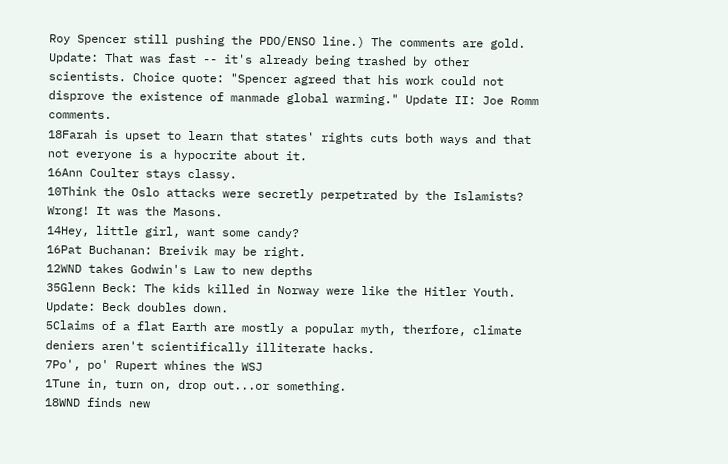Roy Spencer still pushing the PDO/ENSO line.) The comments are gold. Update: That was fast -- it's already being trashed by other scientists. Choice quote: "Spencer agreed that his work could not disprove the existence of manmade global warming." Update II: Joe Romm comments.
18Farah is upset to learn that states' rights cuts both ways and that not everyone is a hypocrite about it.
16Ann Coulter stays classy.
10Think the Oslo attacks were secretly perpetrated by the Islamists? Wrong! It was the Masons.
14Hey, little girl, want some candy?
16Pat Buchanan: Breivik may be right.
12WND takes Godwin's Law to new depths
35Glenn Beck: The kids killed in Norway were like the Hitler Youth. Update: Beck doubles down.
5Claims of a flat Earth are mostly a popular myth, therfore, climate deniers aren't scientifically illiterate hacks.
7Po', po' Rupert whines the WSJ
1Tune in, turn on, drop out...or something.
18WND finds new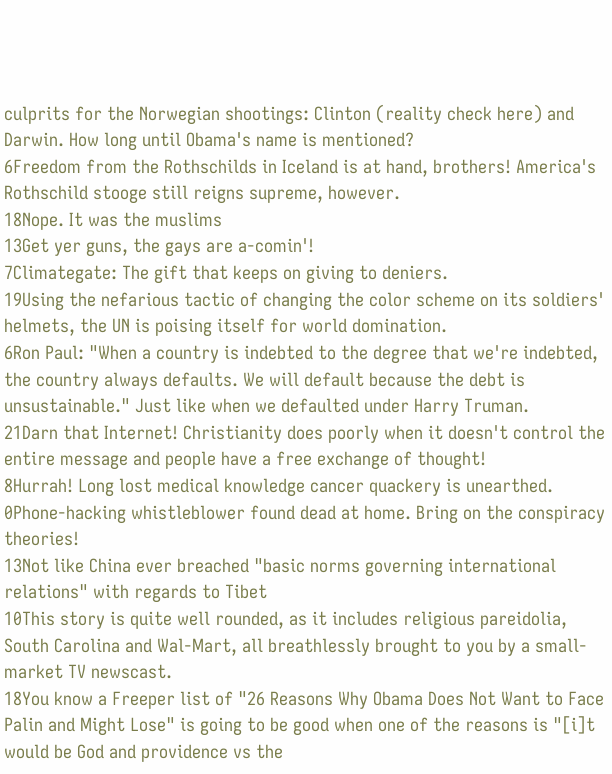culprits for the Norwegian shootings: Clinton (reality check here) and Darwin. How long until Obama's name is mentioned?
6Freedom from the Rothschilds in Iceland is at hand, brothers! America's Rothschild stooge still reigns supreme, however.
18Nope. It was the muslims
13Get yer guns, the gays are a-comin'!
7Climategate: The gift that keeps on giving to deniers.
19Using the nefarious tactic of changing the color scheme on its soldiers' helmets, the UN is poising itself for world domination.
6Ron Paul: "When a country is indebted to the degree that we're indebted, the country always defaults. We will default because the debt is unsustainable." Just like when we defaulted under Harry Truman.
21Darn that Internet! Christianity does poorly when it doesn't control the entire message and people have a free exchange of thought!
8Hurrah! Long lost medical knowledge cancer quackery is unearthed.
0Phone-hacking whistleblower found dead at home. Bring on the conspiracy theories!
13Not like China ever breached "basic norms governing international relations" with regards to Tibet
10This story is quite well rounded, as it includes religious pareidolia, South Carolina and Wal-Mart, all breathlessly brought to you by a small-market TV newscast.
18You know a Freeper list of "26 Reasons Why Obama Does Not Want to Face Palin and Might Lose" is going to be good when one of the reasons is "[i]t would be God and providence vs the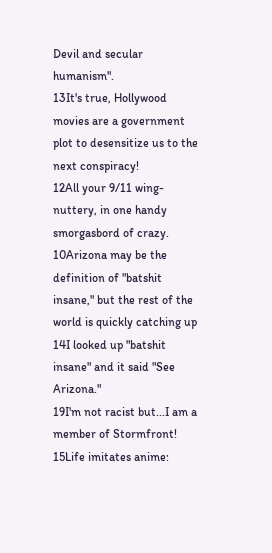Devil and secular humanism".
13It's true, Hollywood movies are a government plot to desensitize us to the next conspiracy!
12All your 9/11 wing-nuttery, in one handy smorgasbord of crazy.
10Arizona may be the definition of "batshit insane," but the rest of the world is quickly catching up
14I looked up "batshit insane" and it said "See Arizona."
19I'm not racist but...I am a member of Stormfront!
15Life imitates anime: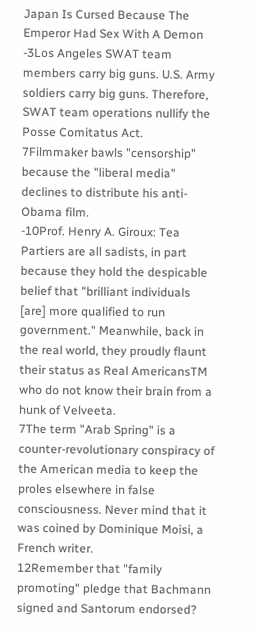Japan Is Cursed Because The Emperor Had Sex With A Demon
-3Los Angeles SWAT team members carry big guns. U.S. Army soldiers carry big guns. Therefore, SWAT team operations nullify the Posse Comitatus Act.
7Filmmaker bawls "censorship" because the "liberal media" declines to distribute his anti-Obama film.
-10Prof. Henry A. Giroux: Tea Partiers are all sadists, in part because they hold the despicable belief that "brilliant individuals [are] more qualified to run government." Meanwhile, back in the real world, they proudly flaunt their status as Real AmericansTM who do not know their brain from a hunk of Velveeta.
7The term "Arab Spring" is a counter-revolutionary conspiracy of the American media to keep the proles elsewhere in false consciousness. Never mind that it was coined by Dominique Moisi, a French writer.
12Remember that "family promoting" pledge that Bachmann signed and Santorum endorsed?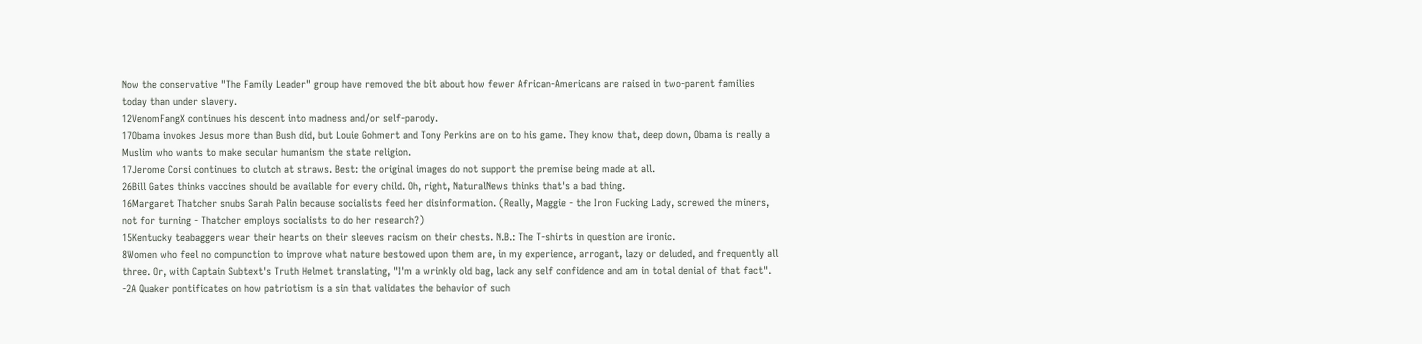Now the conservative "The Family Leader" group have removed the bit about how fewer African-Americans are raised in two-parent families today than under slavery.
12VenomFangX continues his descent into madness and/or self-parody.
17Obama invokes Jesus more than Bush did, but Louie Gohmert and Tony Perkins are on to his game. They know that, deep down, Obama is really a Muslim who wants to make secular humanism the state religion.
17Jerome Corsi continues to clutch at straws. Best: the original images do not support the premise being made at all.
26Bill Gates thinks vaccines should be available for every child. Oh, right, NaturalNews thinks that's a bad thing.
16Margaret Thatcher snubs Sarah Palin because socialists feed her disinformation. (Really, Maggie - the Iron Fucking Lady, screwed the miners, not for turning - Thatcher employs socialists to do her research?)
15Kentucky teabaggers wear their hearts on their sleeves racism on their chests. N.B.: The T-shirts in question are ironic.
8Women who feel no compunction to improve what nature bestowed upon them are, in my experience, arrogant, lazy or deluded, and frequently all three. Or, with Captain Subtext's Truth Helmet translating, "I'm a wrinkly old bag, lack any self confidence and am in total denial of that fact".
-2A Quaker pontificates on how patriotism is a sin that validates the behavior of such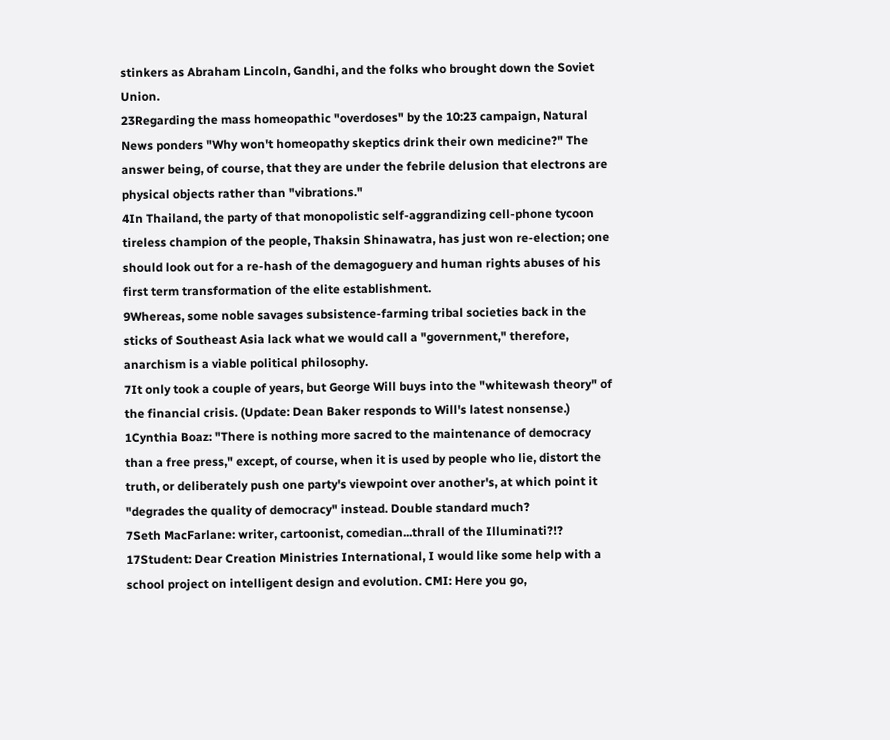stinkers as Abraham Lincoln, Gandhi, and the folks who brought down the Soviet Union.
23Regarding the mass homeopathic "overdoses" by the 10:23 campaign, Natural News ponders "Why won't homeopathy skeptics drink their own medicine?" The answer being, of course, that they are under the febrile delusion that electrons are physical objects rather than "vibrations."
4In Thailand, the party of that monopolistic self-aggrandizing cell-phone tycoon tireless champion of the people, Thaksin Shinawatra, has just won re-election; one should look out for a re-hash of the demagoguery and human rights abuses of his first term transformation of the elite establishment.
9Whereas, some noble savages subsistence-farming tribal societies back in the sticks of Southeast Asia lack what we would call a "government," therefore, anarchism is a viable political philosophy.
7It only took a couple of years, but George Will buys into the "whitewash theory" of the financial crisis. (Update: Dean Baker responds to Will's latest nonsense.)
1Cynthia Boaz: "There is nothing more sacred to the maintenance of democracy than a free press," except, of course, when it is used by people who lie, distort the truth, or deliberately push one party's viewpoint over another's, at which point it "degrades the quality of democracy" instead. Double standard much?
7Seth MacFarlane: writer, cartoonist, comedian...thrall of the Illuminati?!?
17Student: Dear Creation Ministries International, I would like some help with a school project on intelligent design and evolution. CMI: Here you go,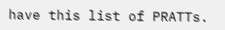have this list of PRATTs.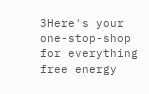3Here's your one-stop-shop for everything free energy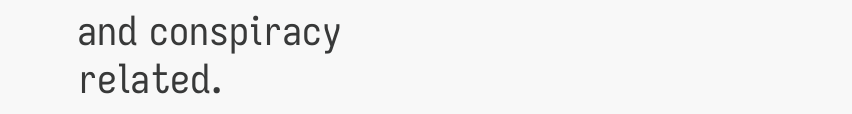and conspiracy related.